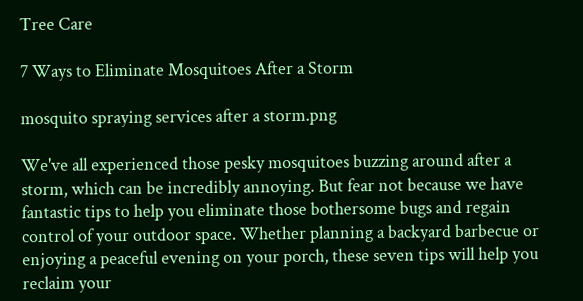Tree Care

7 Ways to Eliminate Mosquitoes After a Storm

mosquito spraying services after a storm.png

We've all experienced those pesky mosquitoes buzzing around after a storm, which can be incredibly annoying. But fear not because we have fantastic tips to help you eliminate those bothersome bugs and regain control of your outdoor space. Whether planning a backyard barbecue or enjoying a peaceful evening on your porch, these seven tips will help you reclaim your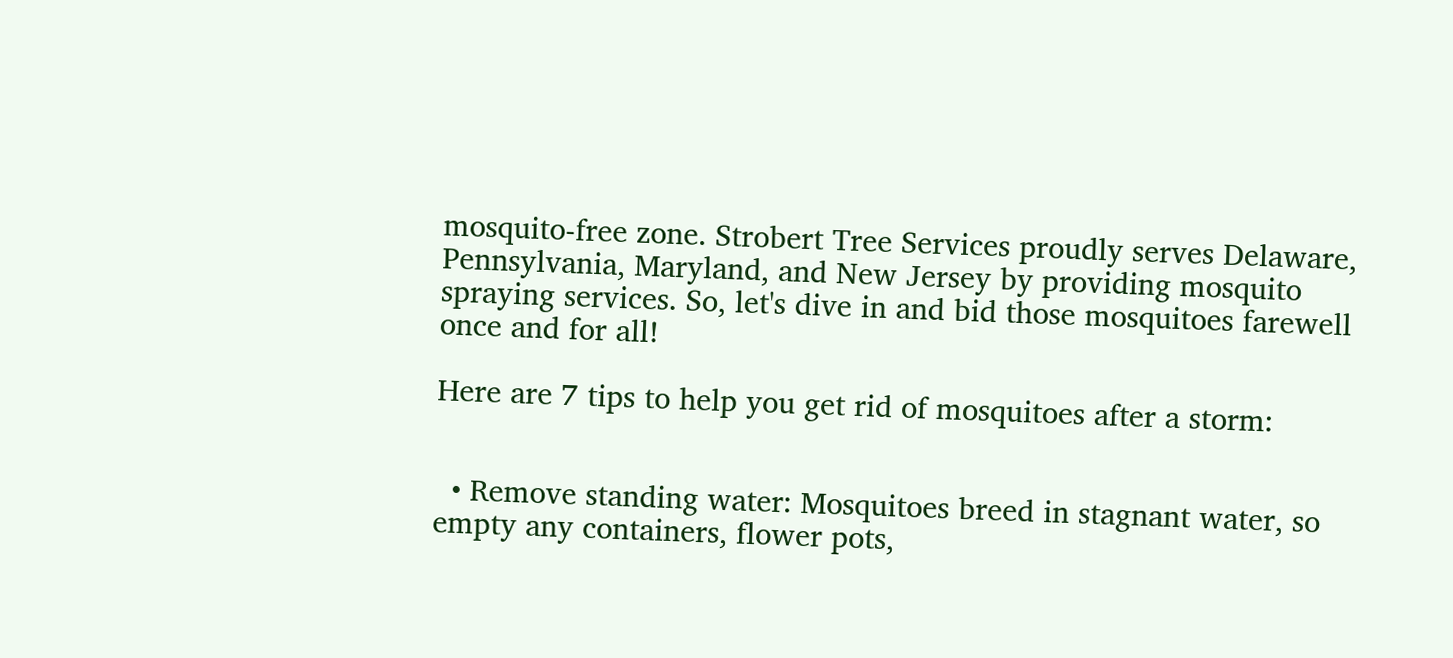mosquito-free zone. Strobert Tree Services proudly serves Delaware, Pennsylvania, Maryland, and New Jersey by providing mosquito spraying services. So, let's dive in and bid those mosquitoes farewell once and for all!

Here are 7 tips to help you get rid of mosquitoes after a storm:


  • Remove standing water: Mosquitoes breed in stagnant water, so empty any containers, flower pots,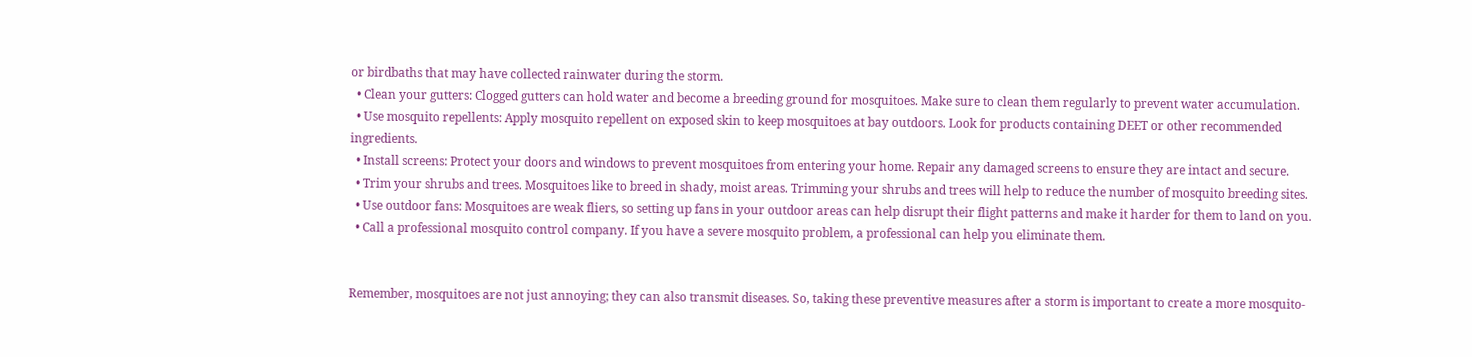or birdbaths that may have collected rainwater during the storm.
  • Clean your gutters: Clogged gutters can hold water and become a breeding ground for mosquitoes. Make sure to clean them regularly to prevent water accumulation.
  • Use mosquito repellents: Apply mosquito repellent on exposed skin to keep mosquitoes at bay outdoors. Look for products containing DEET or other recommended ingredients.
  • Install screens: Protect your doors and windows to prevent mosquitoes from entering your home. Repair any damaged screens to ensure they are intact and secure.
  • Trim your shrubs and trees. Mosquitoes like to breed in shady, moist areas. Trimming your shrubs and trees will help to reduce the number of mosquito breeding sites.
  • Use outdoor fans: Mosquitoes are weak fliers, so setting up fans in your outdoor areas can help disrupt their flight patterns and make it harder for them to land on you.
  • Call a professional mosquito control company. If you have a severe mosquito problem, a professional can help you eliminate them.


Remember, mosquitoes are not just annoying; they can also transmit diseases. So, taking these preventive measures after a storm is important to create a more mosquito-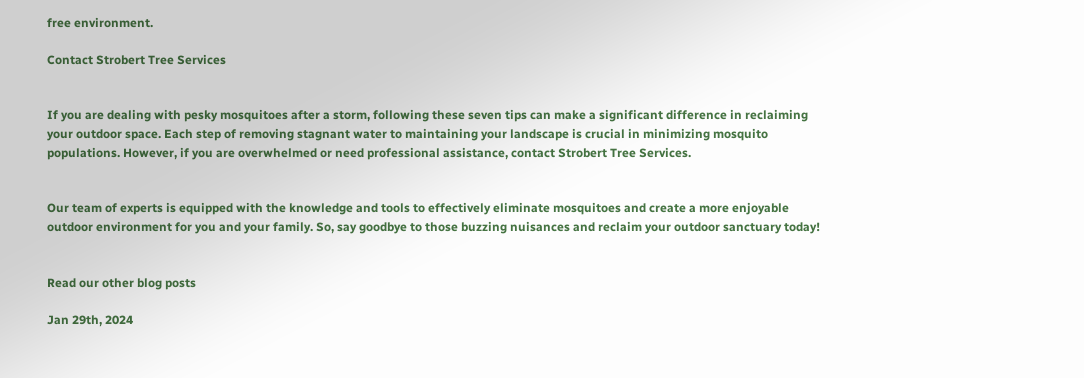free environment.

Contact Strobert Tree Services


If you are dealing with pesky mosquitoes after a storm, following these seven tips can make a significant difference in reclaiming your outdoor space. Each step of removing stagnant water to maintaining your landscape is crucial in minimizing mosquito populations. However, if you are overwhelmed or need professional assistance, contact Strobert Tree Services.


Our team of experts is equipped with the knowledge and tools to effectively eliminate mosquitoes and create a more enjoyable outdoor environment for you and your family. So, say goodbye to those buzzing nuisances and reclaim your outdoor sanctuary today!


Read our other blog posts

Jan 29th, 2024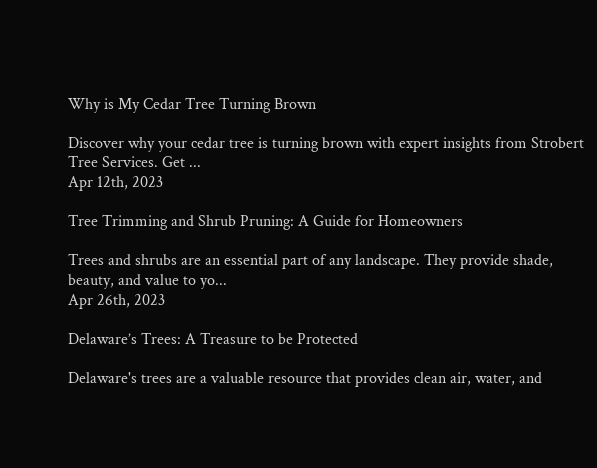Why is My Cedar Tree Turning Brown

Discover why your cedar tree is turning brown with expert insights from Strobert Tree Services. Get ...
Apr 12th, 2023

Tree Trimming and Shrub Pruning: A Guide for Homeowners

Trees and shrubs are an essential part of any landscape. They provide shade, beauty, and value to yo...
Apr 26th, 2023

Delaware’s Trees: A Treasure to be Protected

Delaware's trees are a valuable resource that provides clean air, water, and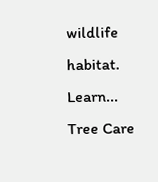wildlife habitat. Learn...
Tree Care